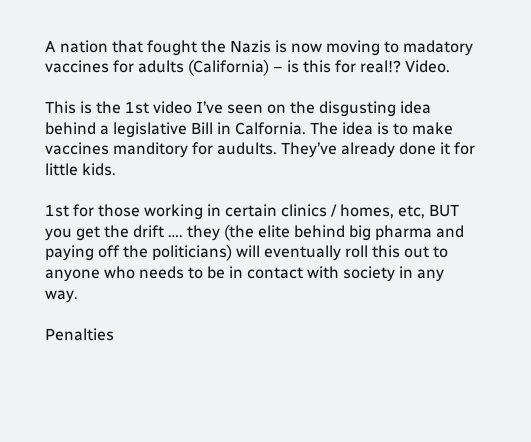A nation that fought the Nazis is now moving to madatory vaccines for adults (California) – is this for real!? Video.

This is the 1st video I’ve seen on the disgusting idea behind a legislative Bill in Calfornia. The idea is to make vaccines manditory for audults. They’ve already done it for little kids.

1st for those working in certain clinics / homes, etc, BUT you get the drift …. they (the elite behind big pharma and paying off the politicians) will eventually roll this out to anyone who needs to be in contact with society in any way.

Penalties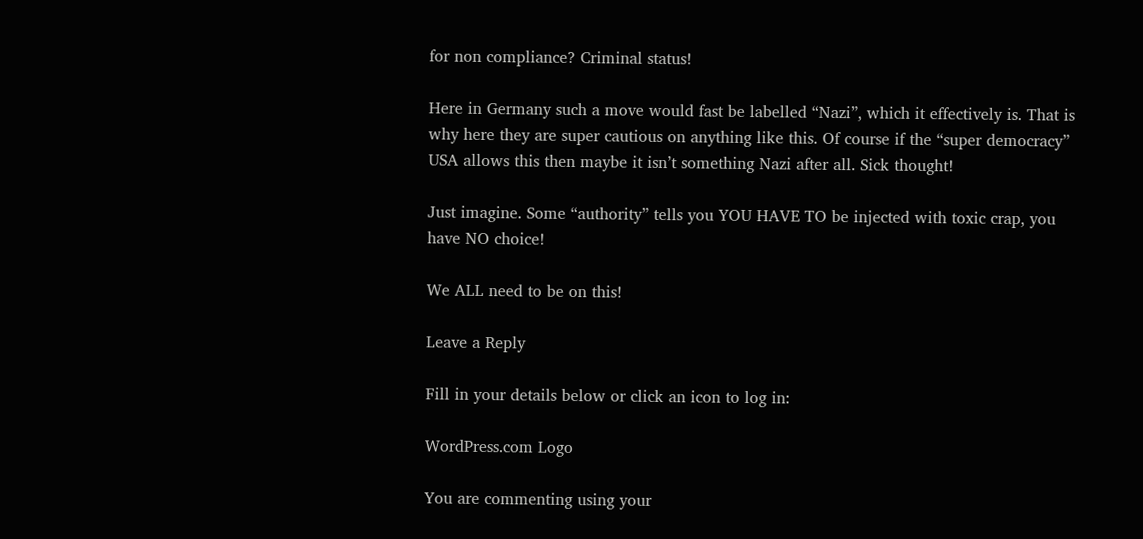for non compliance? Criminal status!

Here in Germany such a move would fast be labelled “Nazi”, which it effectively is. That is why here they are super cautious on anything like this. Of course if the “super democracy” USA allows this then maybe it isn’t something Nazi after all. Sick thought!

Just imagine. Some “authority” tells you YOU HAVE TO be injected with toxic crap, you have NO choice!

We ALL need to be on this!

Leave a Reply

Fill in your details below or click an icon to log in:

WordPress.com Logo

You are commenting using your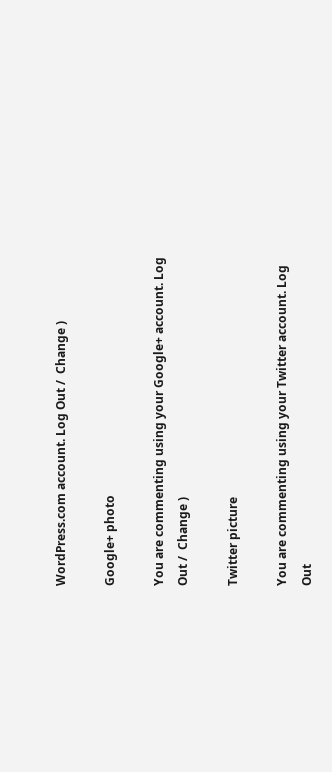WordPress.com account. Log Out /  Change )

Google+ photo

You are commenting using your Google+ account. Log Out /  Change )

Twitter picture

You are commenting using your Twitter account. Log Out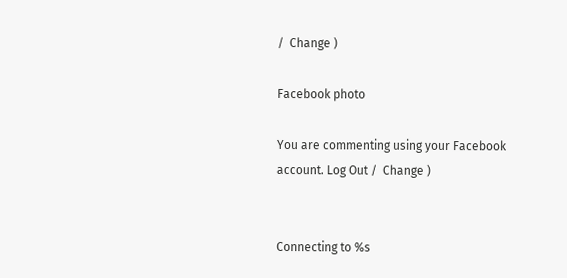/  Change )

Facebook photo

You are commenting using your Facebook account. Log Out /  Change )


Connecting to %s